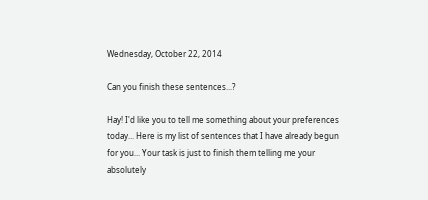Wednesday, October 22, 2014

Can you finish these sentences...?

Hay! I'd like you to tell me something about your preferences today... Here is my list of sentences that I have already begun for you... Your task is just to finish them telling me your absolutely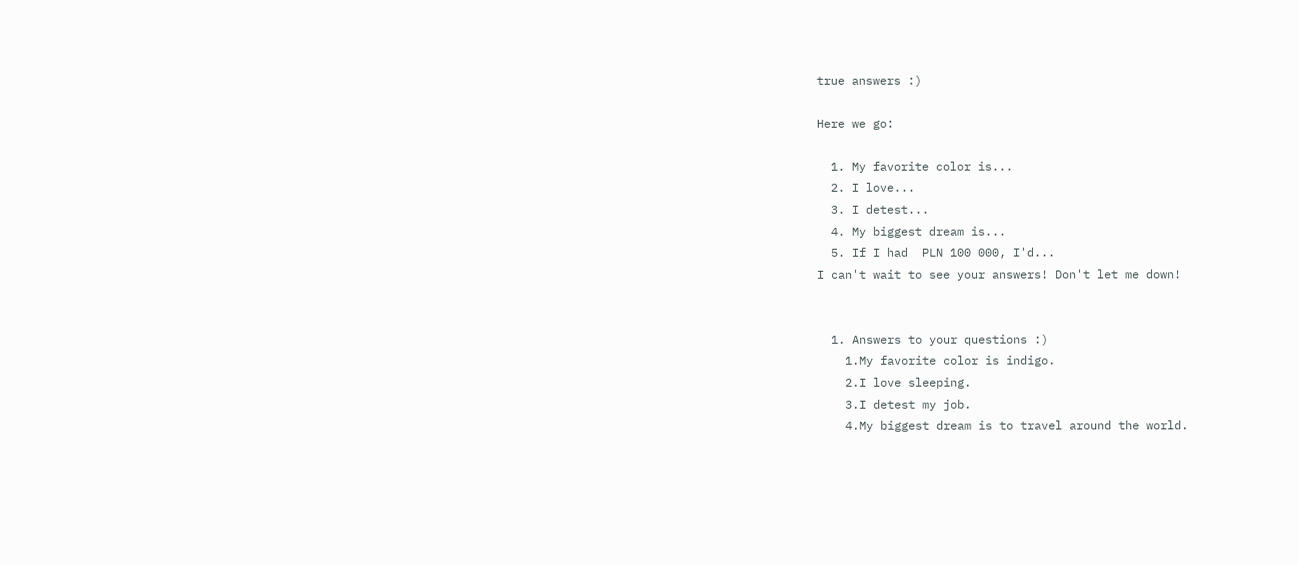true answers :)

Here we go:

  1. My favorite color is...
  2. I love...
  3. I detest...
  4. My biggest dream is...
  5. If I had  PLN 100 000, I'd...
I can't wait to see your answers! Don't let me down!


  1. Answers to your questions :)
    1.My favorite color is indigo.
    2.I love sleeping.
    3.I detest my job.
    4.My biggest dream is to travel around the world.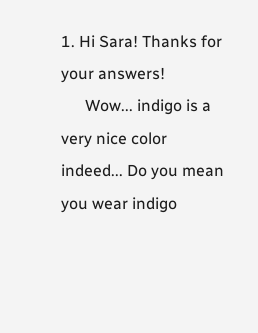1. Hi Sara! Thanks for your answers!
      Wow... indigo is a very nice color indeed... Do you mean you wear indigo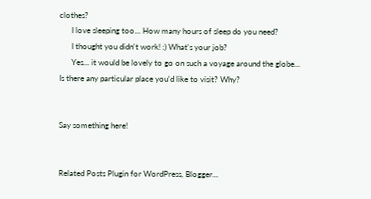clothes?
      I love sleeping too... How many hours of sleep do you need?
      I thought you didn't work! :) What's your job?
      Yes... it would be lovely to go on such a voyage around the globe... Is there any particular place you'd like to visit? Why?


Say something here!


Related Posts Plugin for WordPress, Blogger...